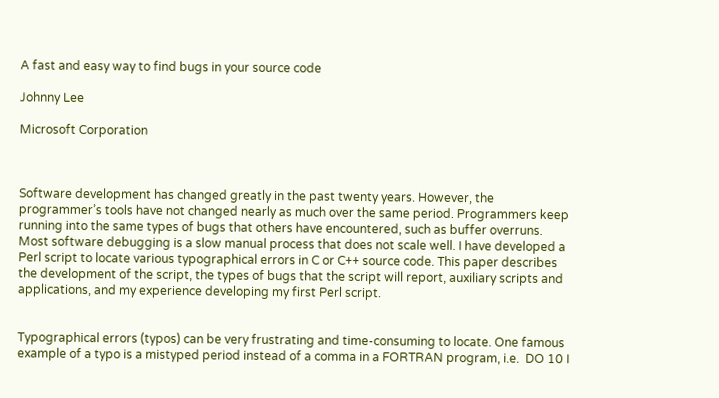A fast and easy way to find bugs in your source code

Johnny Lee

Microsoft Corporation



Software development has changed greatly in the past twenty years. However, the programmer’s tools have not changed nearly as much over the same period. Programmers keep running into the same types of bugs that others have encountered, such as buffer overruns. Most software debugging is a slow manual process that does not scale well. I have developed a Perl script to locate various typographical errors in C or C++ source code. This paper describes the development of the script, the types of bugs that the script will report, auxiliary scripts and applications, and my experience developing my first Perl script.


Typographical errors (typos) can be very frustrating and time-consuming to locate. One famous example of a typo is a mistyped period instead of a comma in a FORTRAN program, i.e.  DO 10 I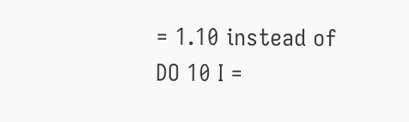= 1.10 instead of DO 10 I =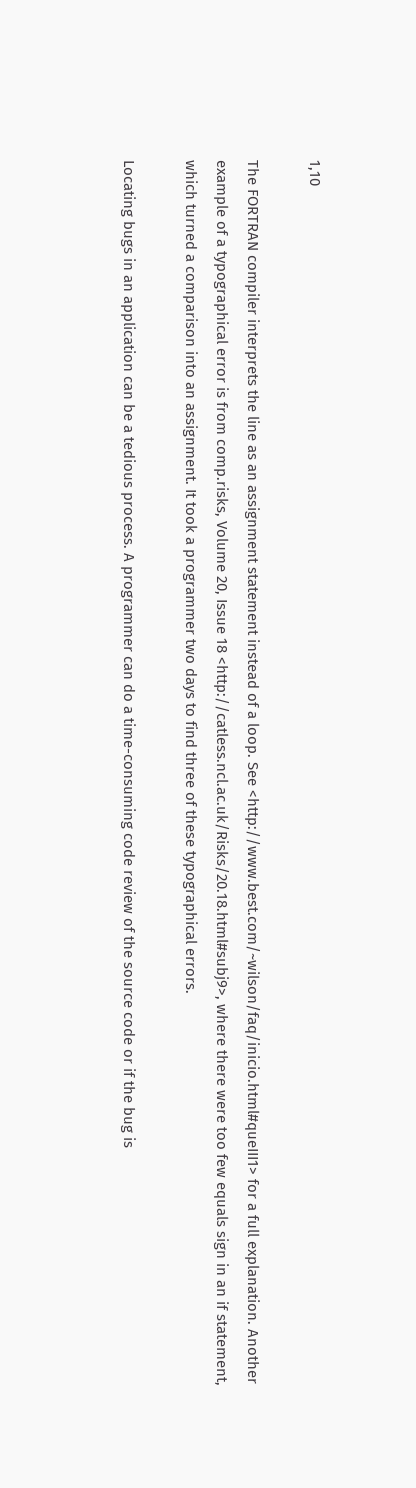1,10

The FORTRAN compiler interprets the line as an assignment statement instead of a loop. See <http://www.best.com/~wilson/faq/inicio.html#queIII1> for a full explanation. Another example of a typographical error is from comp.risks, Volume 20, Issue 18 <http://catless.ncl.ac.uk/Risks/20.18.html#subj9>, where there were too few equals sign in an if statement, which turned a comparison into an assignment. It took a programmer two days to find three of these typographical errors.

Locating bugs in an application can be a tedious process. A programmer can do a time-consuming code review of the source code or if the bug is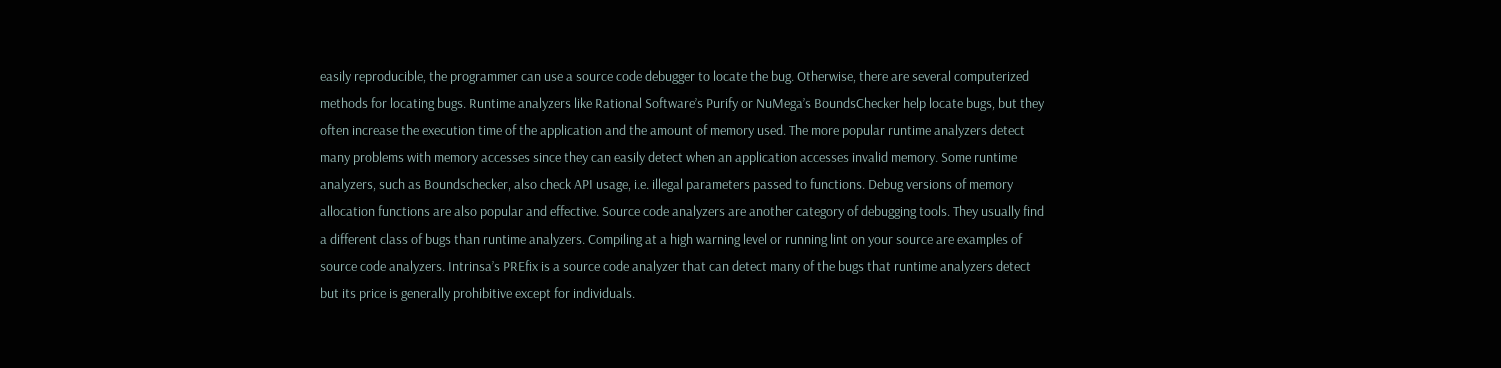easily reproducible, the programmer can use a source code debugger to locate the bug. Otherwise, there are several computerized methods for locating bugs. Runtime analyzers like Rational Software’s Purify or NuMega’s BoundsChecker help locate bugs, but they often increase the execution time of the application and the amount of memory used. The more popular runtime analyzers detect many problems with memory accesses since they can easily detect when an application accesses invalid memory. Some runtime analyzers, such as Boundschecker, also check API usage, i.e. illegal parameters passed to functions. Debug versions of memory allocation functions are also popular and effective. Source code analyzers are another category of debugging tools. They usually find a different class of bugs than runtime analyzers. Compiling at a high warning level or running lint on your source are examples of source code analyzers. Intrinsa’s PREfix is a source code analyzer that can detect many of the bugs that runtime analyzers detect but its price is generally prohibitive except for individuals.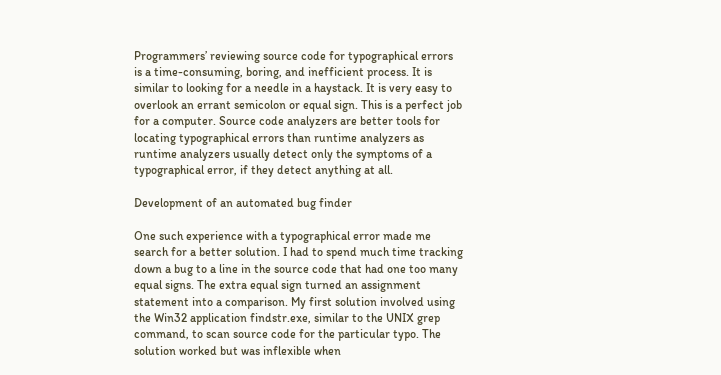Programmers’ reviewing source code for typographical errors is a time-consuming, boring, and inefficient process. It is similar to looking for a needle in a haystack. It is very easy to overlook an errant semicolon or equal sign. This is a perfect job for a computer. Source code analyzers are better tools for locating typographical errors than runtime analyzers as runtime analyzers usually detect only the symptoms of a typographical error, if they detect anything at all.

Development of an automated bug finder

One such experience with a typographical error made me search for a better solution. I had to spend much time tracking down a bug to a line in the source code that had one too many equal signs. The extra equal sign turned an assignment statement into a comparison. My first solution involved using the Win32 application findstr.exe, similar to the UNIX grep command, to scan source code for the particular typo. The solution worked but was inflexible when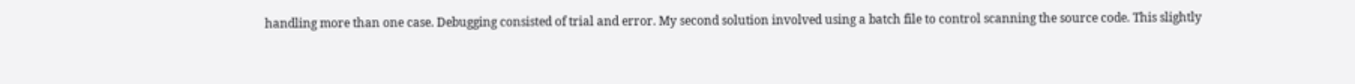handling more than one case. Debugging consisted of trial and error. My second solution involved using a batch file to control scanning the source code. This slightly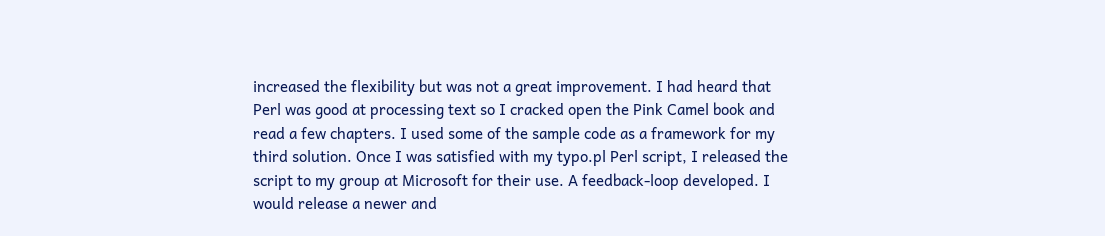increased the flexibility but was not a great improvement. I had heard that Perl was good at processing text so I cracked open the Pink Camel book and read a few chapters. I used some of the sample code as a framework for my third solution. Once I was satisfied with my typo.pl Perl script, I released the script to my group at Microsoft for their use. A feedback-loop developed. I would release a newer and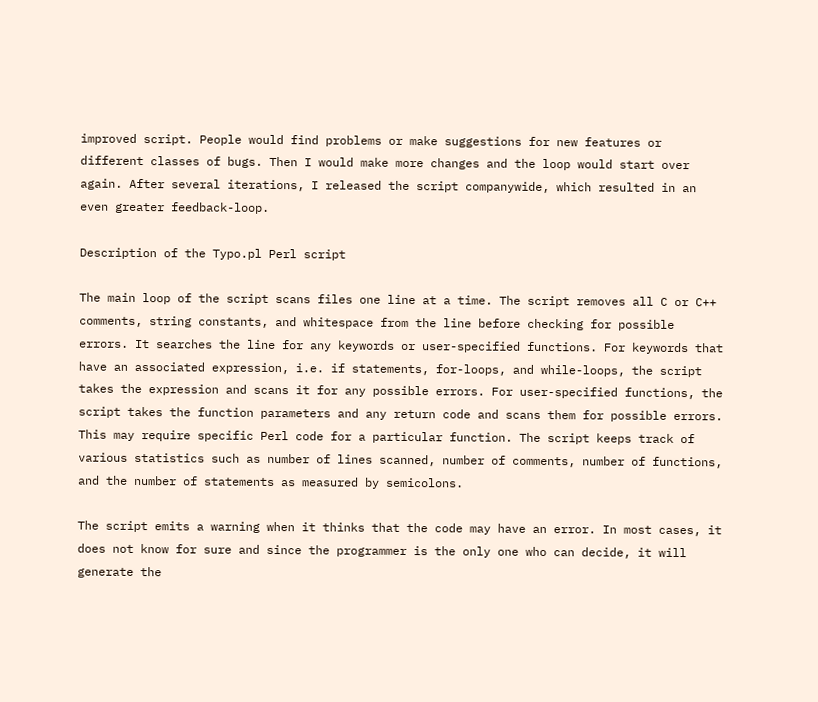improved script. People would find problems or make suggestions for new features or different classes of bugs. Then I would make more changes and the loop would start over again. After several iterations, I released the script companywide, which resulted in an even greater feedback-loop.

Description of the Typo.pl Perl script

The main loop of the script scans files one line at a time. The script removes all C or C++ comments, string constants, and whitespace from the line before checking for possible errors. It searches the line for any keywords or user-specified functions. For keywords that have an associated expression, i.e. if statements, for-loops, and while-loops, the script takes the expression and scans it for any possible errors. For user-specified functions, the script takes the function parameters and any return code and scans them for possible errors. This may require specific Perl code for a particular function. The script keeps track of various statistics such as number of lines scanned, number of comments, number of functions, and the number of statements as measured by semicolons.

The script emits a warning when it thinks that the code may have an error. In most cases, it does not know for sure and since the programmer is the only one who can decide, it will generate the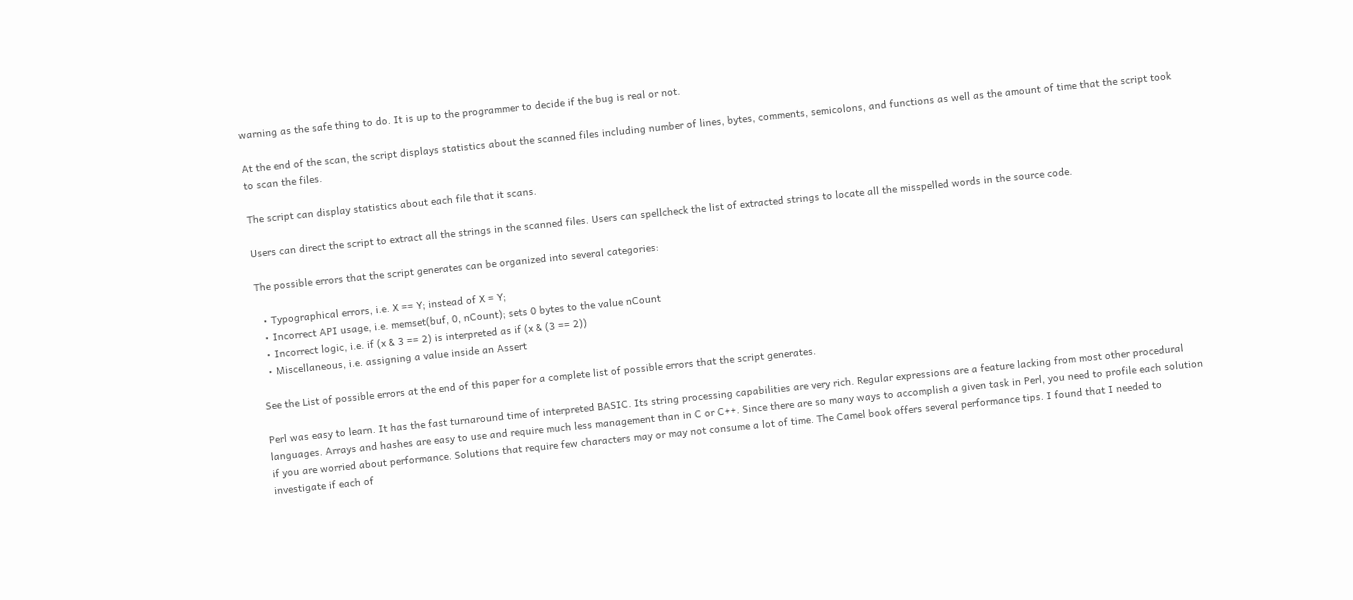warning as the safe thing to do. It is up to the programmer to decide if the bug is real or not.

At the end of the scan, the script displays statistics about the scanned files including number of lines, bytes, comments, semicolons, and functions as well as the amount of time that the script took to scan the files.

The script can display statistics about each file that it scans.

Users can direct the script to extract all the strings in the scanned files. Users can spellcheck the list of extracted strings to locate all the misspelled words in the source code.

The possible errors that the script generates can be organized into several categories:

  • Typographical errors, i.e. X == Y; instead of X = Y;
  • Incorrect API usage, i.e. memset(buf, 0, nCount); sets 0 bytes to the value nCount
  • Incorrect logic, i.e. if (x & 3 == 2) is interpreted as if (x & (3 == 2))
  • Miscellaneous, i.e. assigning a value inside an Assert

See the List of possible errors at the end of this paper for a complete list of possible errors that the script generates.

Perl was easy to learn. It has the fast turnaround time of interpreted BASIC. Its string processing capabilities are very rich. Regular expressions are a feature lacking from most other procedural languages. Arrays and hashes are easy to use and require much less management than in C or C++. Since there are so many ways to accomplish a given task in Perl, you need to profile each solution if you are worried about performance. Solutions that require few characters may or may not consume a lot of time. The Camel book offers several performance tips. I found that I needed to investigate if each of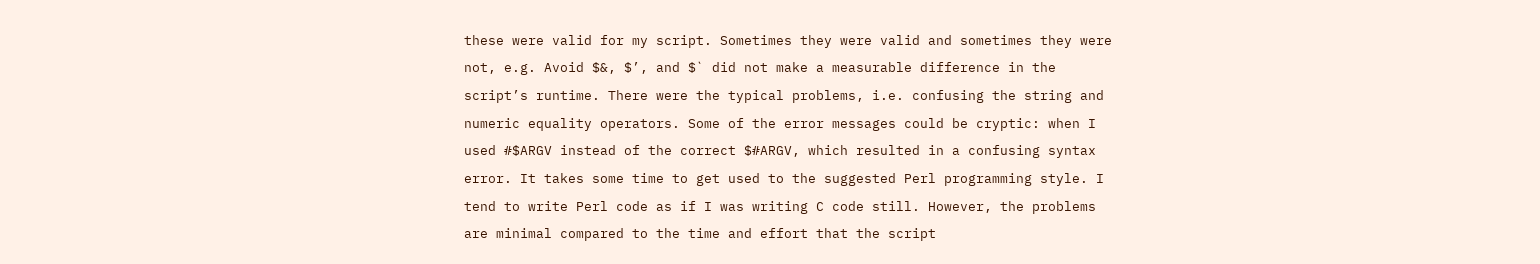these were valid for my script. Sometimes they were valid and sometimes they were not, e.g. Avoid $&, $’, and $` did not make a measurable difference in the script’s runtime. There were the typical problems, i.e. confusing the string and numeric equality operators. Some of the error messages could be cryptic: when I used #$ARGV instead of the correct $#ARGV, which resulted in a confusing syntax error. It takes some time to get used to the suggested Perl programming style. I tend to write Perl code as if I was writing C code still. However, the problems are minimal compared to the time and effort that the script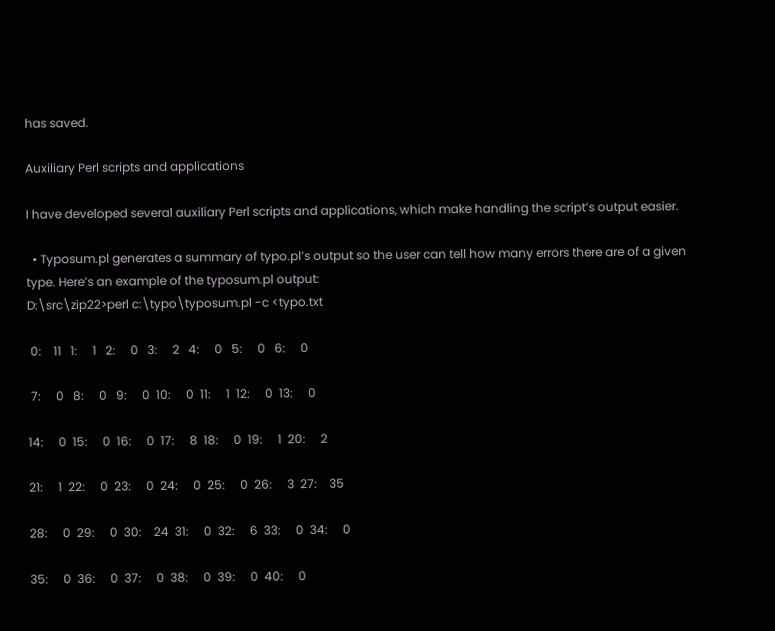has saved.

Auxiliary Perl scripts and applications

I have developed several auxiliary Perl scripts and applications, which make handling the script’s output easier.

  • Typosum.pl generates a summary of typo.pl’s output so the user can tell how many errors there are of a given type. Here’s an example of the typosum.pl output:
D:\src\zip22>perl c:\typo\typosum.pl -c <typo.txt

 0:    11   1:     1   2:     0   3:     2   4:     0   5:     0   6:     0

 7:     0   8:     0   9:     0  10:     0  11:     1  12:     0  13:     0

14:     0  15:     0  16:     0  17:     8  18:     0  19:     1  20:     2

21:     1  22:     0  23:     0  24:     0  25:     0  26:     3  27:    35

28:     0  29:     0  30:    24  31:     0  32:     6  33:     0  34:     0

35:     0  36:     0  37:     0  38:     0  39:     0  40:     0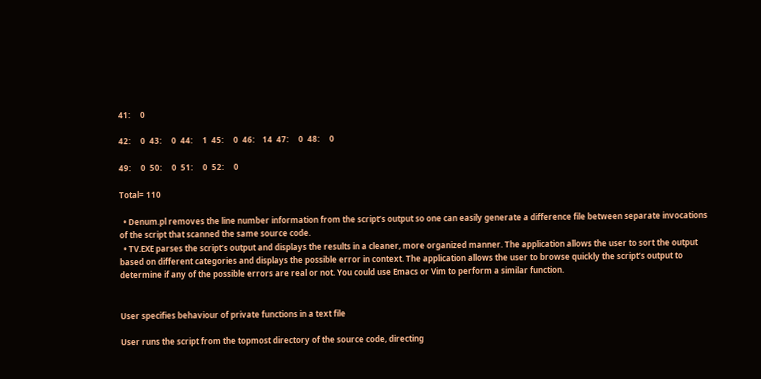41:     0

42:     0  43:     0  44:     1  45:     0  46:    14  47:     0  48:     0

49:     0  50:     0  51:     0  52:     0

Total= 110

  • Denum.pl removes the line number information from the script’s output so one can easily generate a difference file between separate invocations of the script that scanned the same source code.
  • TV.EXE parses the script’s output and displays the results in a cleaner, more organized manner. The application allows the user to sort the output based on different categories and displays the possible error in context. The application allows the user to browse quickly the script’s output to determine if any of the possible errors are real or not. You could use Emacs or Vim to perform a similar function.


User specifies behaviour of private functions in a text file

User runs the script from the topmost directory of the source code, directing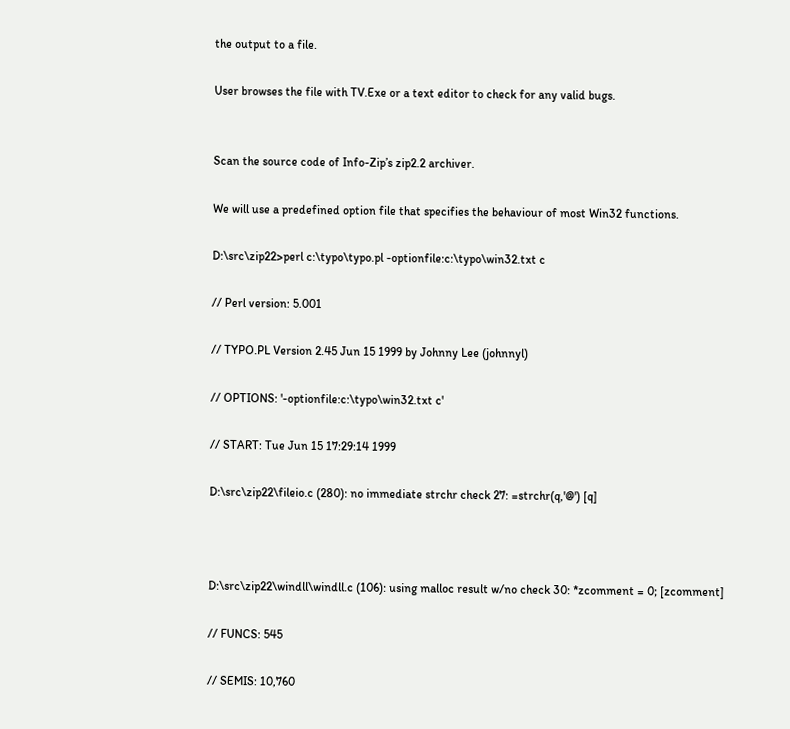the output to a file.

User browses the file with TV.Exe or a text editor to check for any valid bugs.


Scan the source code of Info-Zip’s zip2.2 archiver.

We will use a predefined option file that specifies the behaviour of most Win32 functions.

D:\src\zip22>perl c:\typo\typo.pl -optionfile:c:\typo\win32.txt c

// Perl version: 5.001

// TYPO.PL Version 2.45 Jun 15 1999 by Johnny Lee (johnnyl)

// OPTIONS: '-optionfile:c:\typo\win32.txt c'

// START: Tue Jun 15 17:29:14 1999

D:\src\zip22\fileio.c (280): no immediate strchr check 27: =strchr(q,'@') [q]



D:\src\zip22\windll\windll.c (106): using malloc result w/no check 30: *zcomment = 0; [zcomment]

// FUNCS: 545

// SEMIS: 10,760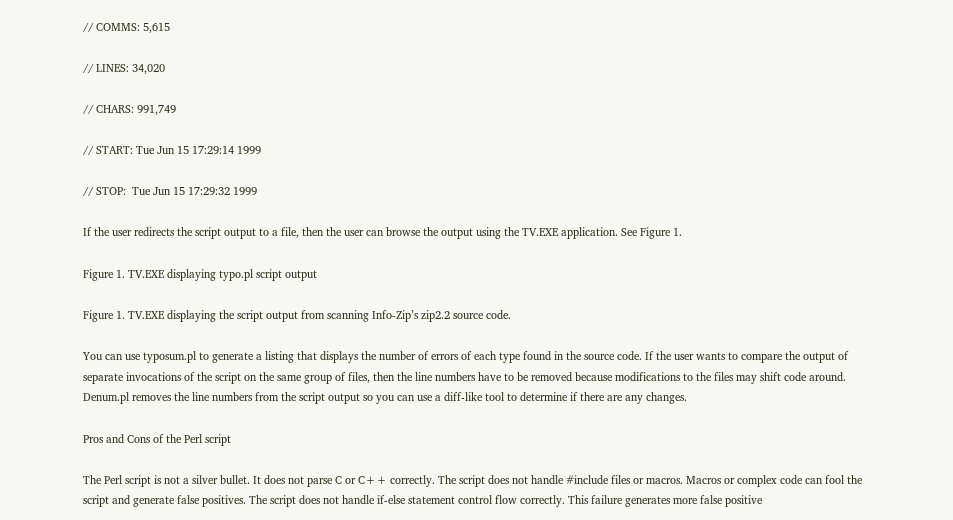// COMMS: 5,615

// LINES: 34,020

// CHARS: 991,749

// START: Tue Jun 15 17:29:14 1999

// STOP:  Tue Jun 15 17:29:32 1999

If the user redirects the script output to a file, then the user can browse the output using the TV.EXE application. See Figure 1.

Figure 1. TV.EXE displaying typo.pl script output

Figure 1. TV.EXE displaying the script output from scanning Info-Zip’s zip2.2 source code.

You can use typosum.pl to generate a listing that displays the number of errors of each type found in the source code. If the user wants to compare the output of separate invocations of the script on the same group of files, then the line numbers have to be removed because modifications to the files may shift code around. Denum.pl removes the line numbers from the script output so you can use a diff-like tool to determine if there are any changes.

Pros and Cons of the Perl script

The Perl script is not a silver bullet. It does not parse C or C++ correctly. The script does not handle #include files or macros. Macros or complex code can fool the script and generate false positives. The script does not handle if-else statement control flow correctly. This failure generates more false positive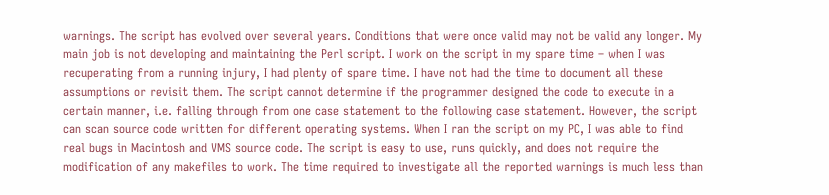warnings. The script has evolved over several years. Conditions that were once valid may not be valid any longer. My main job is not developing and maintaining the Perl script. I work on the script in my spare time – when I was recuperating from a running injury, I had plenty of spare time. I have not had the time to document all these assumptions or revisit them. The script cannot determine if the programmer designed the code to execute in a certain manner, i.e. falling through from one case statement to the following case statement. However, the script can scan source code written for different operating systems. When I ran the script on my PC, I was able to find real bugs in Macintosh and VMS source code. The script is easy to use, runs quickly, and does not require the modification of any makefiles to work. The time required to investigate all the reported warnings is much less than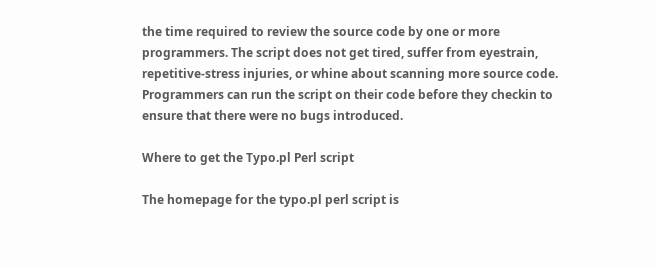the time required to review the source code by one or more programmers. The script does not get tired, suffer from eyestrain, repetitive-stress injuries, or whine about scanning more source code. Programmers can run the script on their code before they checkin to ensure that there were no bugs introduced.

Where to get the Typo.pl Perl script

The homepage for the typo.pl perl script is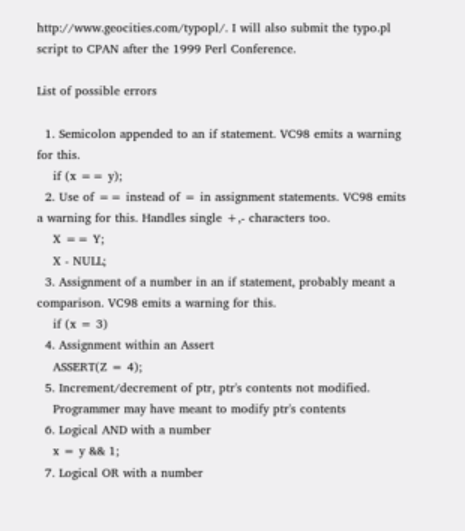http://www.geocities.com/typopl/. I will also submit the typo.pl script to CPAN after the 1999 Perl Conference.

List of possible errors

  1. Semicolon appended to an if statement. VC98 emits a warning for this.
    if (x == y);
  2. Use of == instead of = in assignment statements. VC98 emits a warning for this. Handles single +,- characters too.
    X == Y;
    X - NULL;
  3. Assignment of a number in an if statement, probably meant a comparison. VC98 emits a warning for this.
    if (x = 3)
  4. Assignment within an Assert
    ASSERT(Z = 4);
  5. Increment/decrement of ptr, ptr's contents not modified.
    Programmer may have meant to modify ptr's contents
  6. Logical AND with a number
    x = y && 1;
  7. Logical OR with a number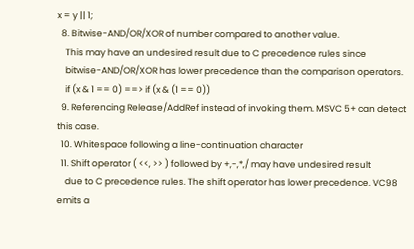x = y || 1;
  8. Bitwise-AND/OR/XOR of number compared to another value.
    This may have an undesired result due to C precedence rules since
    bitwise-AND/OR/XOR has lower precedence than the comparison operators.
    if (x & 1 == 0) ==> if (x & (1 == 0))
  9. Referencing Release/AddRef instead of invoking them. MSVC 5+ can detect this case.
  10. Whitespace following a line-continuation character
  11. Shift operator ( <<, >> ) followed by +,-,*,/ may have undesired result
    due to C precedence rules. The shift operator has lower precedence. VC98 emits a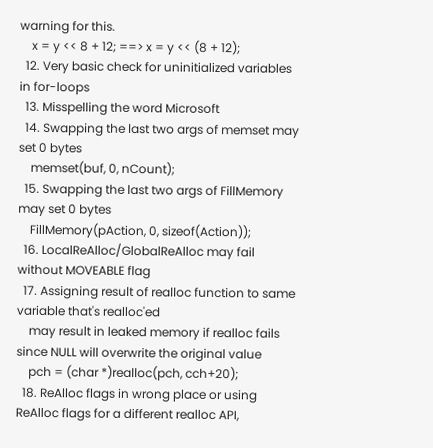warning for this.
    x = y << 8 + 12; ==> x = y << (8 + 12);
  12. Very basic check for uninitialized variables in for-loops
  13. Misspelling the word Microsoft
  14. Swapping the last two args of memset may set 0 bytes
    memset(buf, 0, nCount);
  15. Swapping the last two args of FillMemory may set 0 bytes
    FillMemory(pAction, 0, sizeof(Action));
  16. LocalReAlloc/GlobalReAlloc may fail without MOVEABLE flag
  17. Assigning result of realloc function to same variable that's realloc'ed
    may result in leaked memory if realloc fails since NULL will overwrite the original value
    pch = (char *)realloc(pch, cch+20);
  18. ReAlloc flags in wrong place or using ReAlloc flags for a different realloc API,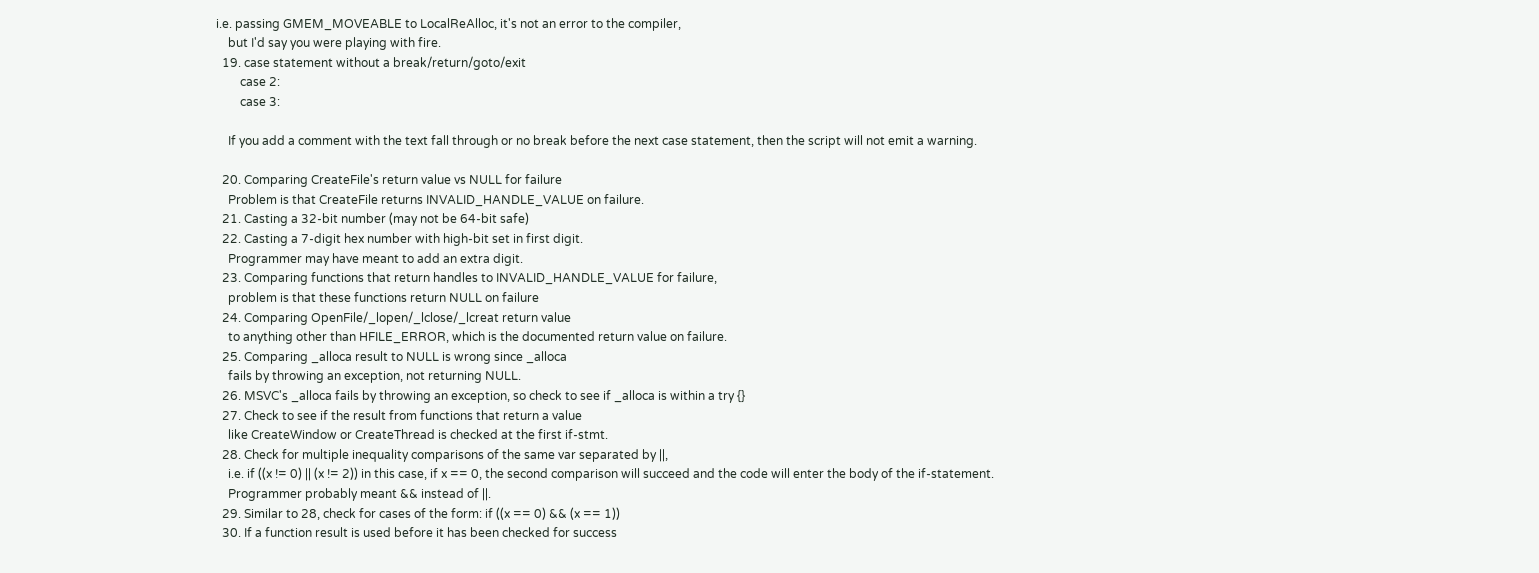i.e. passing GMEM_MOVEABLE to LocalReAlloc, it's not an error to the compiler,
    but I'd say you were playing with fire.
  19. case statement without a break/return/goto/exit
        case 2:
        case 3:

    If you add a comment with the text fall through or no break before the next case statement, then the script will not emit a warning.

  20. Comparing CreateFile's return value vs NULL for failure
    Problem is that CreateFile returns INVALID_HANDLE_VALUE on failure.
  21. Casting a 32-bit number (may not be 64-bit safe)
  22. Casting a 7-digit hex number with high-bit set in first digit.
    Programmer may have meant to add an extra digit.
  23. Comparing functions that return handles to INVALID_HANDLE_VALUE for failure,
    problem is that these functions return NULL on failure
  24. Comparing OpenFile/_lopen/_lclose/_lcreat return value
    to anything other than HFILE_ERROR, which is the documented return value on failure.
  25. Comparing _alloca result to NULL is wrong since _alloca
    fails by throwing an exception, not returning NULL.
  26. MSVC's _alloca fails by throwing an exception, so check to see if _alloca is within a try {}
  27. Check to see if the result from functions that return a value
    like CreateWindow or CreateThread is checked at the first if-stmt.
  28. Check for multiple inequality comparisons of the same var separated by ||,
    i.e. if ((x != 0) || (x != 2)) in this case, if x == 0, the second comparison will succeed and the code will enter the body of the if-statement.
    Programmer probably meant && instead of ||.
  29. Similar to 28, check for cases of the form: if ((x == 0) && (x == 1))
  30. If a function result is used before it has been checked for success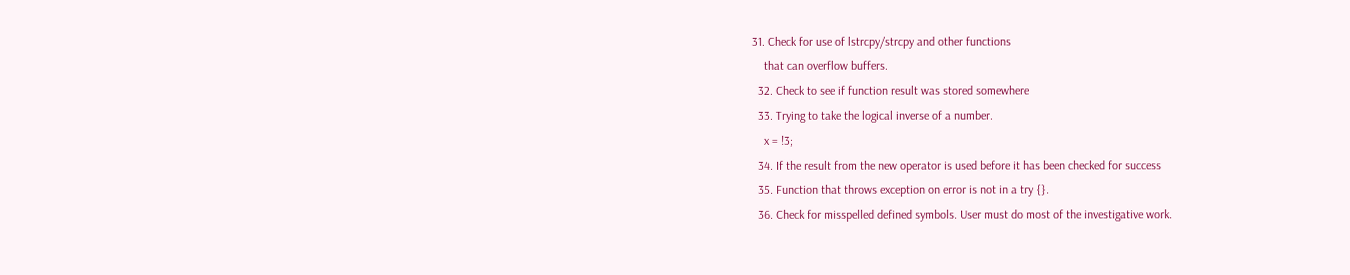31. Check for use of lstrcpy/strcpy and other functions
    that can overflow buffers.
  32. Check to see if function result was stored somewhere
  33. Trying to take the logical inverse of a number.
    x = !3;
  34. If the result from the new operator is used before it has been checked for success
  35. Function that throws exception on error is not in a try {}.
  36. Check for misspelled defined symbols. User must do most of the investigative work.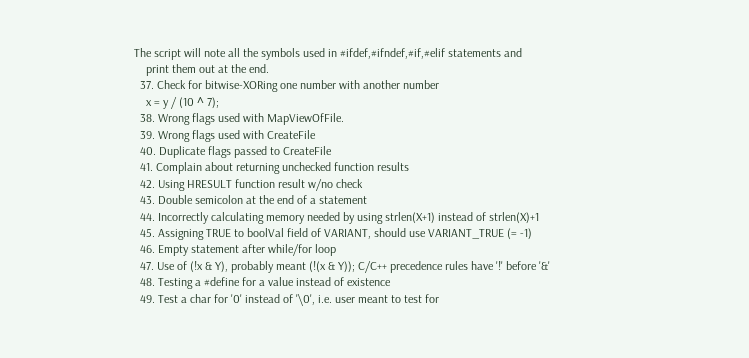The script will note all the symbols used in #ifdef,#ifndef,#if,#elif statements and
    print them out at the end.
  37. Check for bitwise-XORing one number with another number
    x = y / (10 ^ 7);
  38. Wrong flags used with MapViewOfFile.
  39. Wrong flags used with CreateFile
  40. Duplicate flags passed to CreateFile
  41. Complain about returning unchecked function results
  42. Using HRESULT function result w/no check
  43. Double semicolon at the end of a statement
  44. Incorrectly calculating memory needed by using strlen(X+1) instead of strlen(X)+1
  45. Assigning TRUE to boolVal field of VARIANT, should use VARIANT_TRUE (= -1)
  46. Empty statement after while/for loop
  47. Use of (!x & Y), probably meant (!(x & Y)); C/C++ precedence rules have '!' before '&'
  48. Testing a #define for a value instead of existence
  49. Test a char for '0' instead of '\0', i.e. user meant to test for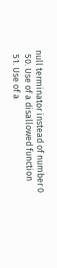null terminator instead of number 0
  50. Use of a disallowed function
  51. Use of a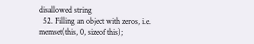disallowed string
  52. Filling an object with zeros, i.e. memset(this, 0, sizeof this);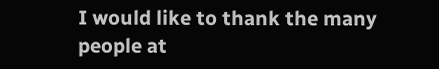I would like to thank the many people at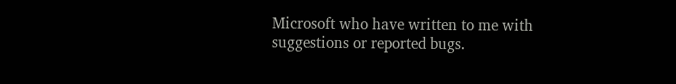Microsoft who have written to me with suggestions or reported bugs.